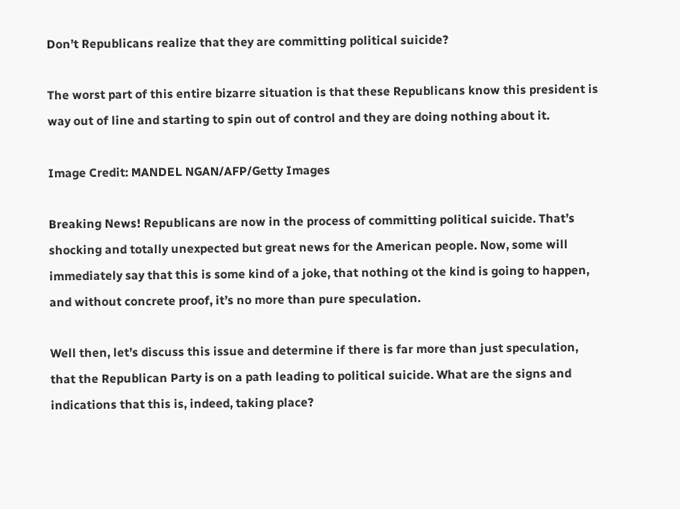Don’t Republicans realize that they are committing political suicide?

The worst part of this entire bizarre situation is that these Republicans know this president is way out of line and starting to spin out of control and they are doing nothing about it.

Image Credit: MANDEL NGAN/AFP/Getty Images

Breaking News! Republicans are now in the process of committing political suicide. That’s shocking and totally unexpected but great news for the American people. Now, some will immediately say that this is some kind of a joke, that nothing ot the kind is going to happen, and without concrete proof, it’s no more than pure speculation.

Well then, let’s discuss this issue and determine if there is far more than just speculation, that the Republican Party is on a path leading to political suicide. What are the signs and indications that this is, indeed, taking place?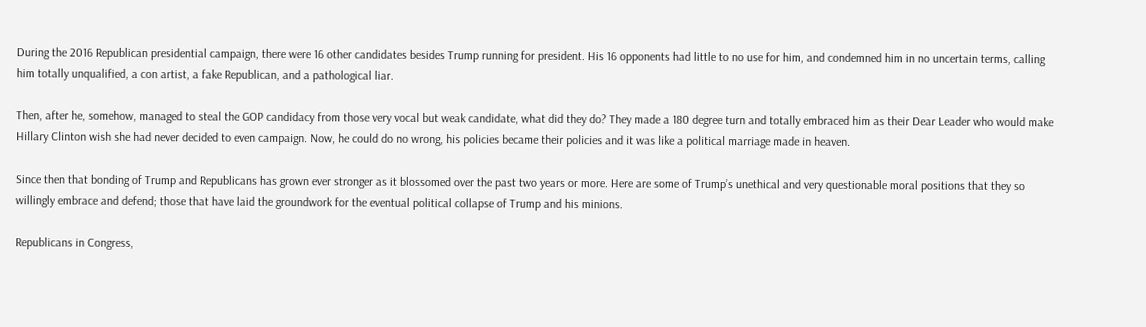During the 2016 Republican presidential campaign, there were 16 other candidates besides Trump running for president. His 16 opponents had little to no use for him, and condemned him in no uncertain terms, calling him totally unqualified, a con artist, a fake Republican, and a pathological liar.

Then, after he, somehow, managed to steal the GOP candidacy from those very vocal but weak candidate, what did they do? They made a 180 degree turn and totally embraced him as their Dear Leader who would make Hillary Clinton wish she had never decided to even campaign. Now, he could do no wrong, his policies became their policies and it was like a political marriage made in heaven.

Since then that bonding of Trump and Republicans has grown ever stronger as it blossomed over the past two years or more. Here are some of Trump’s unethical and very questionable moral positions that they so willingly embrace and defend; those that have laid the groundwork for the eventual political collapse of Trump and his minions.

Republicans in Congress,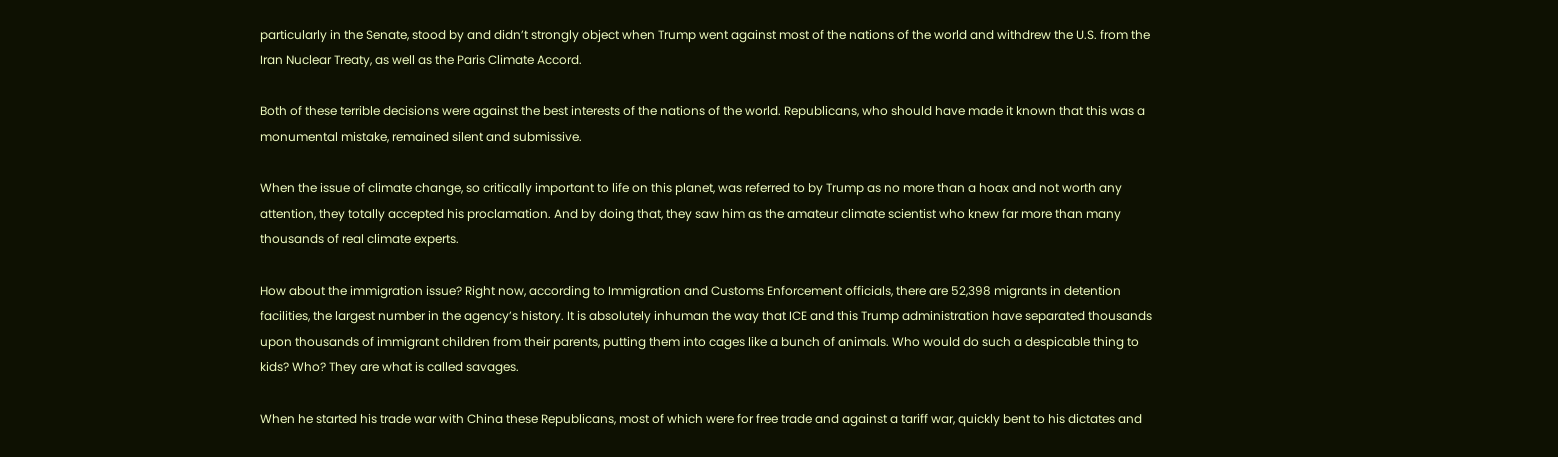particularly in the Senate, stood by and didn’t strongly object when Trump went against most of the nations of the world and withdrew the U.S. from the Iran Nuclear Treaty, as well as the Paris Climate Accord.

Both of these terrible decisions were against the best interests of the nations of the world. Republicans, who should have made it known that this was a monumental mistake, remained silent and submissive.

When the issue of climate change, so critically important to life on this planet, was referred to by Trump as no more than a hoax and not worth any attention, they totally accepted his proclamation. And by doing that, they saw him as the amateur climate scientist who knew far more than many thousands of real climate experts.

How about the immigration issue? Right now, according to Immigration and Customs Enforcement officials, there are 52,398 migrants in detention facilities, the largest number in the agency’s history. It is absolutely inhuman the way that ICE and this Trump administration have separated thousands upon thousands of immigrant children from their parents, putting them into cages like a bunch of animals. Who would do such a despicable thing to kids? Who? They are what is called savages.

When he started his trade war with China these Republicans, most of which were for free trade and against a tariff war, quickly bent to his dictates and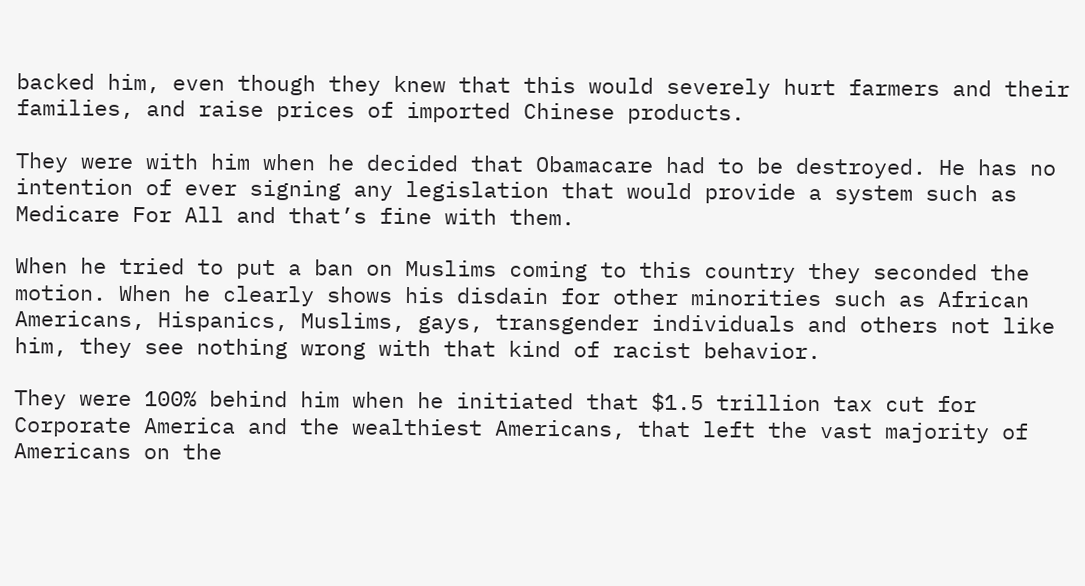backed him, even though they knew that this would severely hurt farmers and their families, and raise prices of imported Chinese products.

They were with him when he decided that Obamacare had to be destroyed. He has no intention of ever signing any legislation that would provide a system such as Medicare For All and that’s fine with them.

When he tried to put a ban on Muslims coming to this country they seconded the motion. When he clearly shows his disdain for other minorities such as African Americans, Hispanics, Muslims, gays, transgender individuals and others not like him, they see nothing wrong with that kind of racist behavior.

They were 100% behind him when he initiated that $1.5 trillion tax cut for Corporate America and the wealthiest Americans, that left the vast majority of Americans on the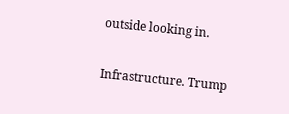outside looking in.

Infrastructure. Trump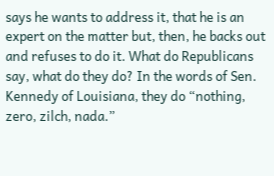says he wants to address it, that he is an expert on the matter but, then, he backs out and refuses to do it. What do Republicans say, what do they do? In the words of Sen. Kennedy of Louisiana, they do “nothing, zero, zilch, nada.”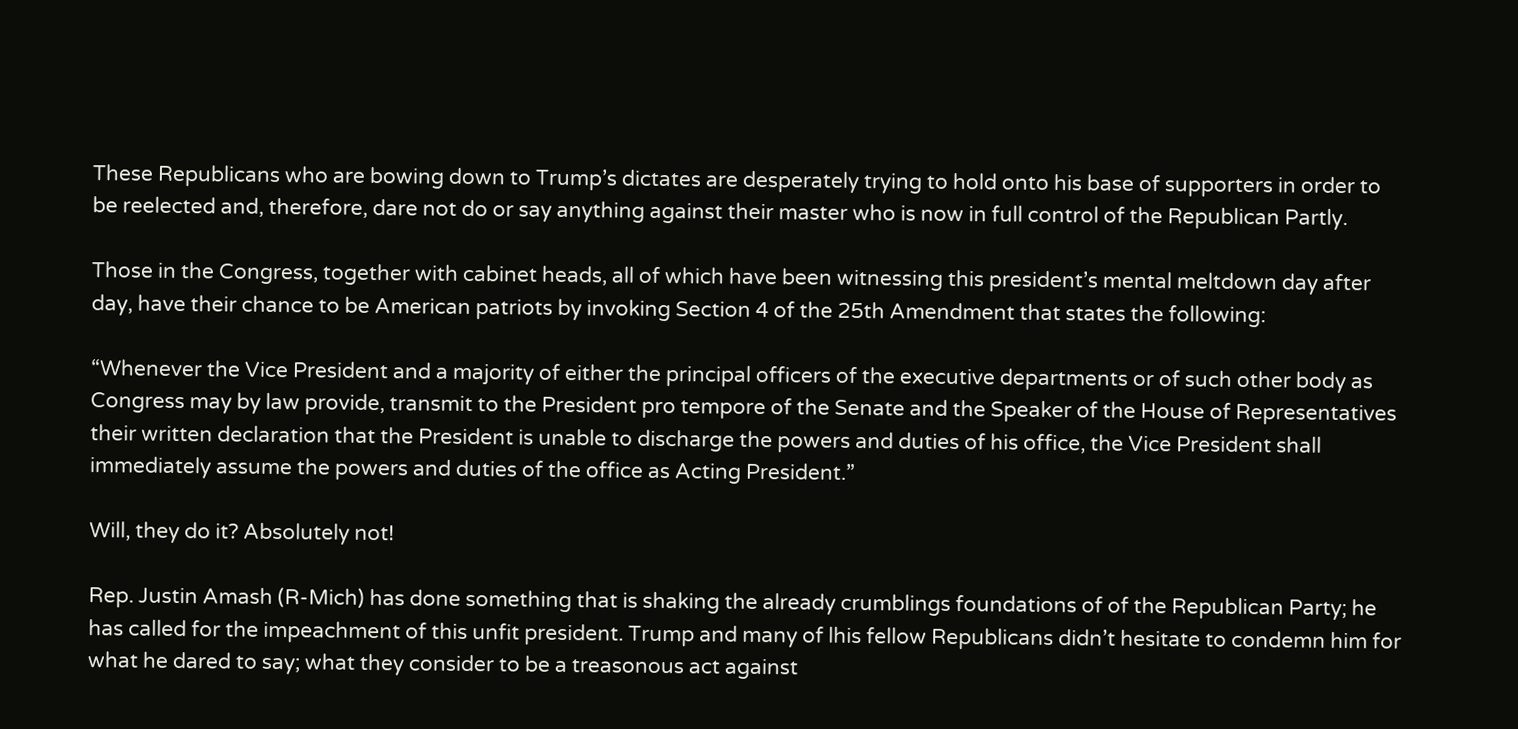These Republicans who are bowing down to Trump’s dictates are desperately trying to hold onto his base of supporters in order to be reelected and, therefore, dare not do or say anything against their master who is now in full control of the Republican Partly.

Those in the Congress, together with cabinet heads, all of which have been witnessing this president’s mental meltdown day after day, have their chance to be American patriots by invoking Section 4 of the 25th Amendment that states the following:

“Whenever the Vice President and a majority of either the principal officers of the executive departments or of such other body as Congress may by law provide, transmit to the President pro tempore of the Senate and the Speaker of the House of Representatives their written declaration that the President is unable to discharge the powers and duties of his office, the Vice President shall immediately assume the powers and duties of the office as Acting President.”

Will, they do it? Absolutely not!

Rep. Justin Amash (R-Mich) has done something that is shaking the already crumblings foundations of of the Republican Party; he has called for the impeachment of this unfit president. Trump and many of lhis fellow Republicans didn’t hesitate to condemn him for what he dared to say; what they consider to be a treasonous act against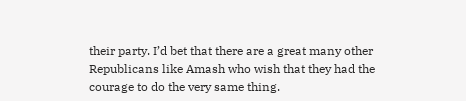their party. I’d bet that there are a great many other Republicans like Amash who wish that they had the courage to do the very same thing.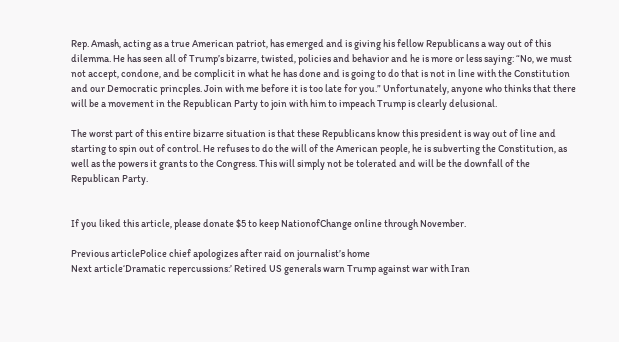Rep. Amash, acting as a true American patriot, has emerged and is giving his fellow Republicans a way out of this dilemma. He has seen all of Trump’s bizarre, twisted, policies and behavior and he is more or less saying: “No, we must not accept, condone, and be complicit in what he has done and is going to do that is not in line with the Constitution and our Democratic princples. Join with me before it is too late for you.” Unfortunately, anyone who thinks that there will be a movement in the Republican Party to join with him to impeach Trump is clearly delusional.

The worst part of this entire bizarre situation is that these Republicans know this president is way out of line and starting to spin out of control. He refuses to do the will of the American people, he is subverting the Constitution, as well as the powers it grants to the Congress. This will simply not be tolerated and will be the downfall of the Republican Party.


If you liked this article, please donate $5 to keep NationofChange online through November.

Previous articlePolice chief apologizes after raid on journalist’s home
Next article‘Dramatic repercussions:’ Retired US generals warn Trump against war with Iran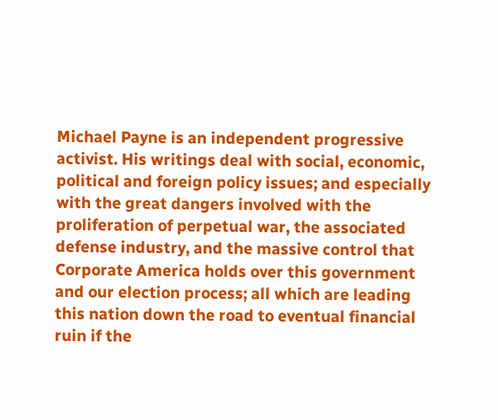Michael Payne is an independent progressive activist. His writings deal with social, economic, political and foreign policy issues; and especially with the great dangers involved with the proliferation of perpetual war, the associated defense industry, and the massive control that Corporate America holds over this government and our election process; all which are leading this nation down the road to eventual financial ruin if the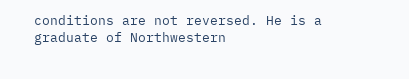conditions are not reversed. He is a graduate of Northwestern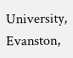University, Evanston,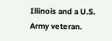Illinois and a U.S. Army veteran.